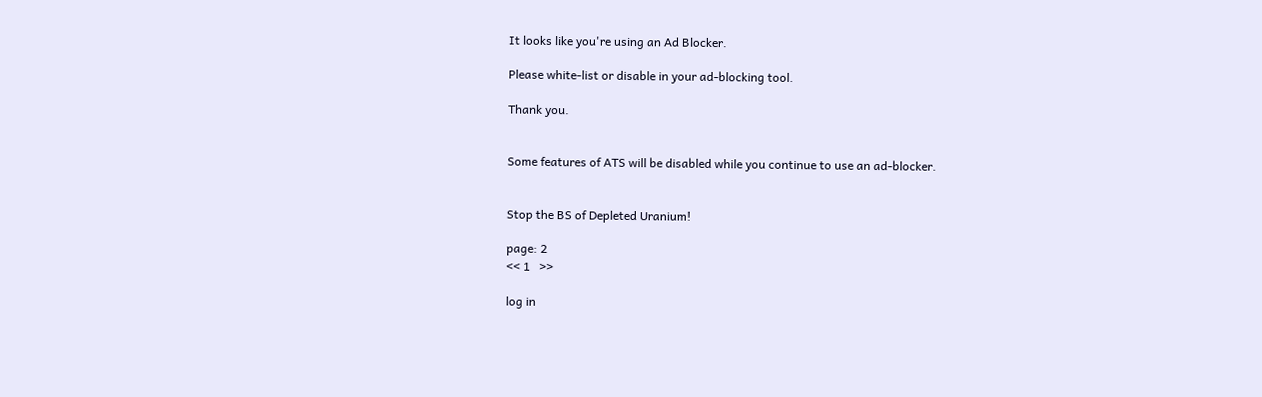It looks like you're using an Ad Blocker.

Please white-list or disable in your ad-blocking tool.

Thank you.


Some features of ATS will be disabled while you continue to use an ad-blocker.


Stop the BS of Depleted Uranium!

page: 2
<< 1   >>

log in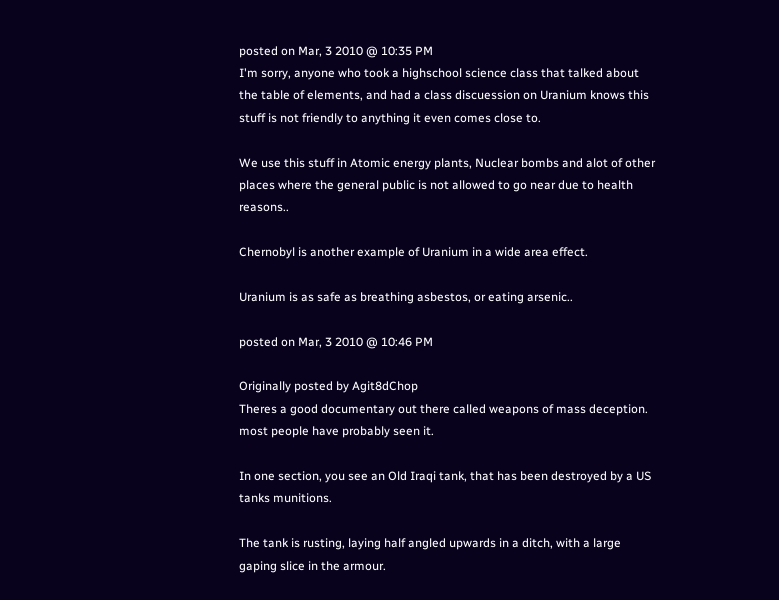posted on Mar, 3 2010 @ 10:35 PM
I'm sorry, anyone who took a highschool science class that talked about the table of elements, and had a class discuession on Uranium knows this stuff is not friendly to anything it even comes close to.

We use this stuff in Atomic energy plants, Nuclear bombs and alot of other places where the general public is not allowed to go near due to health reasons..

Chernobyl is another example of Uranium in a wide area effect.

Uranium is as safe as breathing asbestos, or eating arsenic..

posted on Mar, 3 2010 @ 10:46 PM

Originally posted by Agit8dChop
Theres a good documentary out there called weapons of mass deception.
most people have probably seen it.

In one section, you see an Old Iraqi tank, that has been destroyed by a US tanks munitions.

The tank is rusting, laying half angled upwards in a ditch, with a large gaping slice in the armour.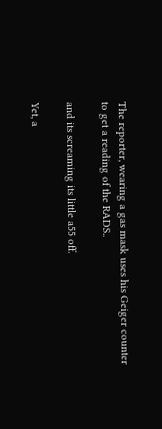The reporter, wearing a gas mask uses his Geiger counter to get a reading of the RADS..

and its screaming its little a55 off.

Yet, a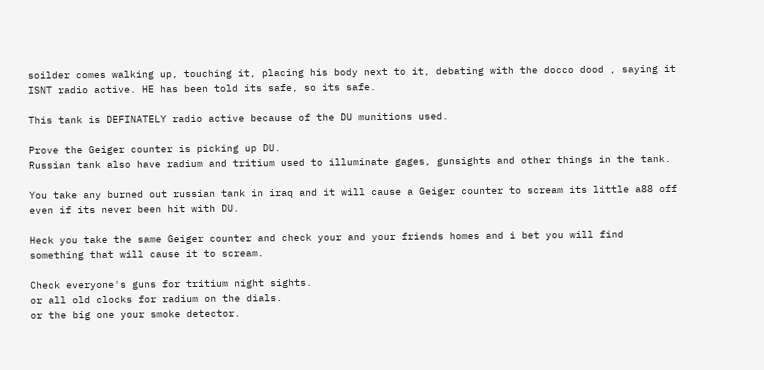soilder comes walking up, touching it, placing his body next to it, debating with the docco dood , saying it ISNT radio active. HE has been told its safe, so its safe.

This tank is DEFINATELY radio active because of the DU munitions used.

Prove the Geiger counter is picking up DU.
Russian tank also have radium and tritium used to illuminate gages, gunsights and other things in the tank.

You take any burned out russian tank in iraq and it will cause a Geiger counter to scream its little a88 off even if its never been hit with DU.

Heck you take the same Geiger counter and check your and your friends homes and i bet you will find something that will cause it to scream.

Check everyone's guns for tritium night sights.
or all old clocks for radium on the dials.
or the big one your smoke detector.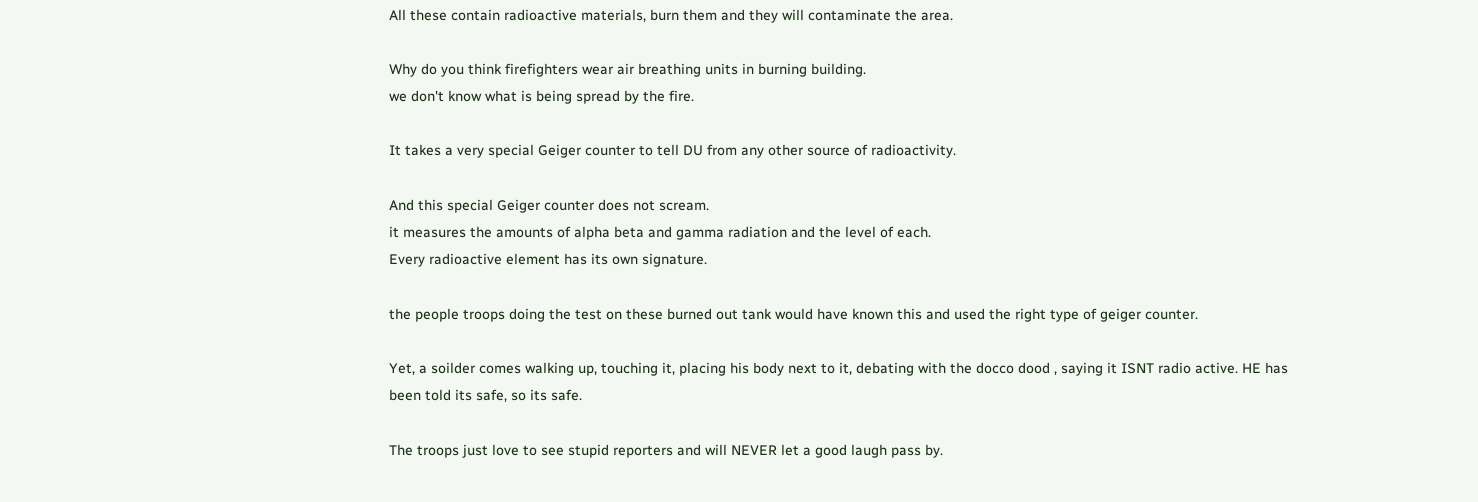All these contain radioactive materials, burn them and they will contaminate the area.

Why do you think firefighters wear air breathing units in burning building.
we don't know what is being spread by the fire.

It takes a very special Geiger counter to tell DU from any other source of radioactivity.

And this special Geiger counter does not scream.
it measures the amounts of alpha beta and gamma radiation and the level of each.
Every radioactive element has its own signature.

the people troops doing the test on these burned out tank would have known this and used the right type of geiger counter.

Yet, a soilder comes walking up, touching it, placing his body next to it, debating with the docco dood , saying it ISNT radio active. HE has been told its safe, so its safe.

The troops just love to see stupid reporters and will NEVER let a good laugh pass by.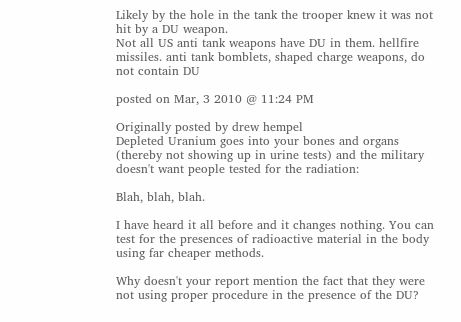Likely by the hole in the tank the trooper knew it was not hit by a DU weapon.
Not all US anti tank weapons have DU in them. hellfire missiles. anti tank bomblets, shaped charge weapons, do not contain DU

posted on Mar, 3 2010 @ 11:24 PM

Originally posted by drew hempel
Depleted Uranium goes into your bones and organs (thereby not showing up in urine tests) and the military doesn't want people tested for the radiation:

Blah, blah, blah.

I have heard it all before and it changes nothing. You can test for the presences of radioactive material in the body using far cheaper methods.

Why doesn't your report mention the fact that they were not using proper procedure in the presence of the DU?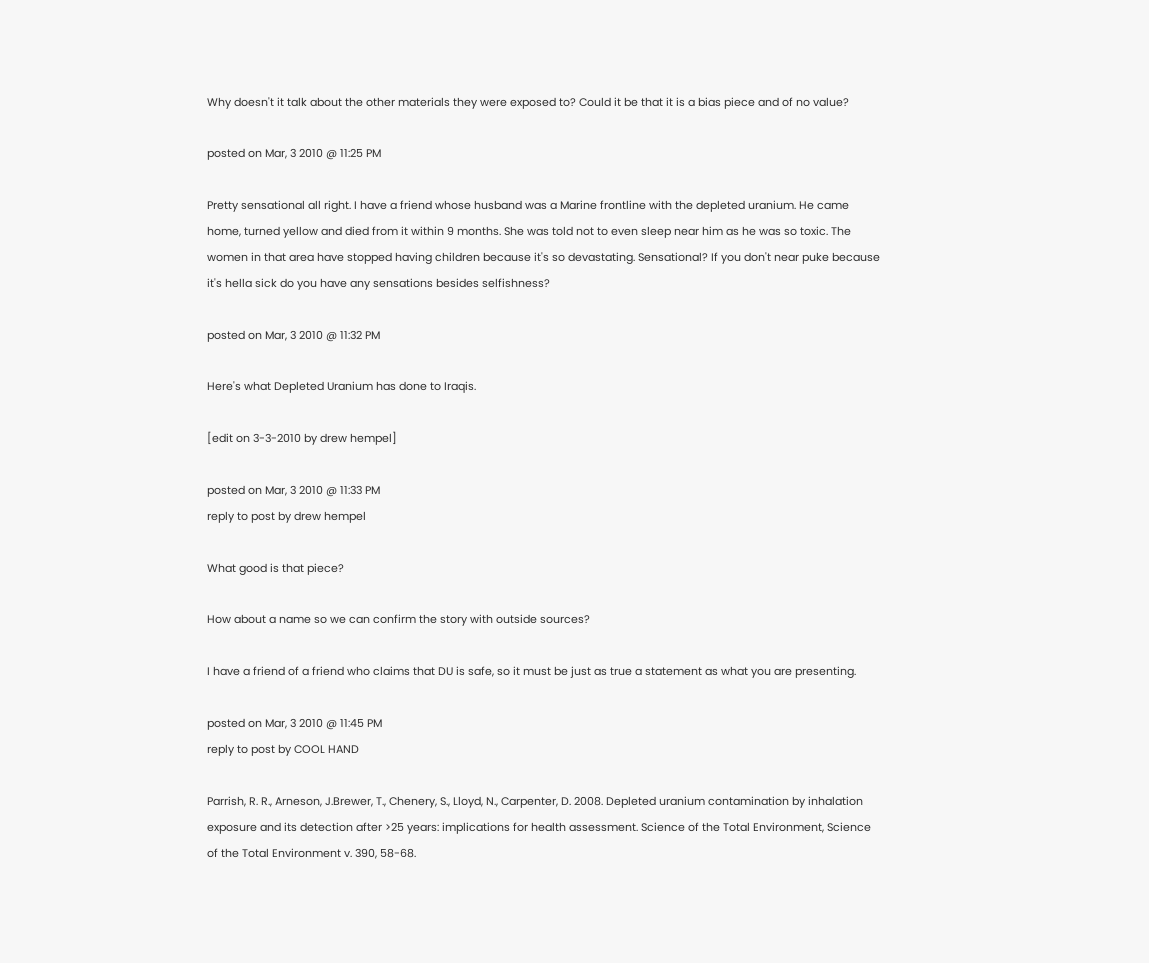Why doesn't it talk about the other materials they were exposed to? Could it be that it is a bias piece and of no value?

posted on Mar, 3 2010 @ 11:25 PM

Pretty sensational all right. I have a friend whose husband was a Marine frontline with the depleted uranium. He came home, turned yellow and died from it within 9 months. She was told not to even sleep near him as he was so toxic. The women in that area have stopped having children because it's so devastating. Sensational? If you don't near puke because it's hella sick do you have any sensations besides selfishness?

posted on Mar, 3 2010 @ 11:32 PM

Here's what Depleted Uranium has done to Iraqis.

[edit on 3-3-2010 by drew hempel]

posted on Mar, 3 2010 @ 11:33 PM
reply to post by drew hempel

What good is that piece?

How about a name so we can confirm the story with outside sources?

I have a friend of a friend who claims that DU is safe, so it must be just as true a statement as what you are presenting.

posted on Mar, 3 2010 @ 11:45 PM
reply to post by COOL HAND

Parrish, R. R., Arneson, J.Brewer, T., Chenery, S., Lloyd, N., Carpenter, D. 2008. Depleted uranium contamination by inhalation exposure and its detection after >25 years: implications for health assessment. Science of the Total Environment, Science of the Total Environment v. 390, 58-68.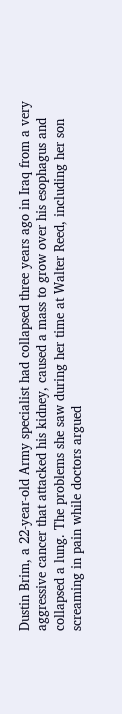Dustin Brim, a 22-year-old Army specialist had collapsed three years ago in Iraq from a very aggressive cancer that attacked his kidney, caused a mass to grow over his esophagus and collapsed a lung. The problems she saw during her time at Walter Reed, including her son screaming in pain while doctors argued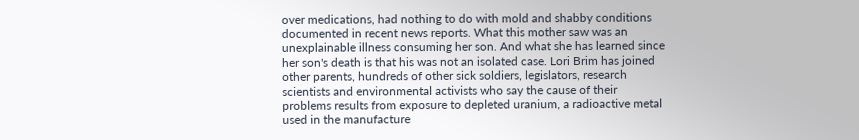over medications, had nothing to do with mold and shabby conditions documented in recent news reports. What this mother saw was an unexplainable illness consuming her son. And what she has learned since her son's death is that his was not an isolated case. Lori Brim has joined other parents, hundreds of other sick soldiers, legislators, research scientists and environmental activists who say the cause of their problems results from exposure to depleted uranium, a radioactive metal used in the manufacture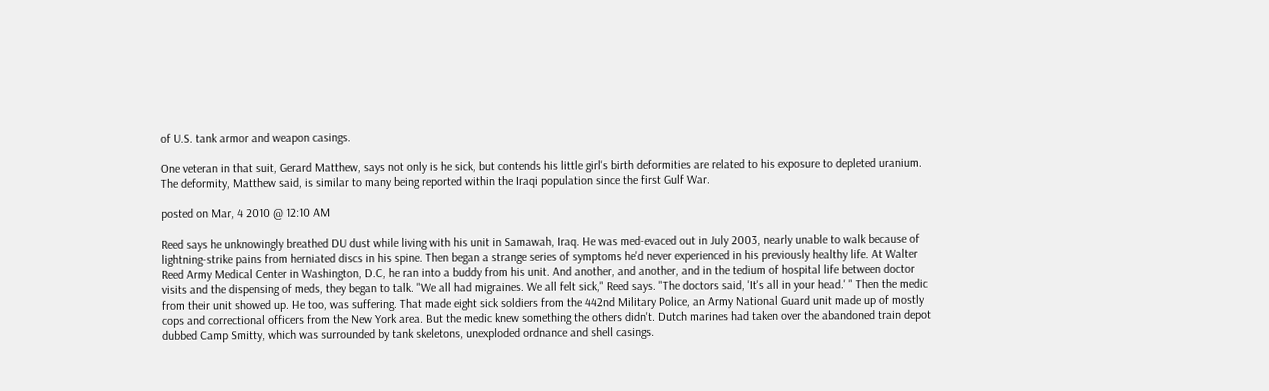of U.S. tank armor and weapon casings.

One veteran in that suit, Gerard Matthew, says not only is he sick, but contends his little girl's birth deformities are related to his exposure to depleted uranium. The deformity, Matthew said, is similar to many being reported within the Iraqi population since the first Gulf War.

posted on Mar, 4 2010 @ 12:10 AM

Reed says he unknowingly breathed DU dust while living with his unit in Samawah, Iraq. He was med-evaced out in July 2003, nearly unable to walk because of lightning-strike pains from herniated discs in his spine. Then began a strange series of symptoms he'd never experienced in his previously healthy life. At Walter Reed Army Medical Center in Washington, D.C, he ran into a buddy from his unit. And another, and another, and in the tedium of hospital life between doctor visits and the dispensing of meds, they began to talk. "We all had migraines. We all felt sick," Reed says. "The doctors said, 'It's all in your head.' " Then the medic from their unit showed up. He too, was suffering. That made eight sick soldiers from the 442nd Military Police, an Army National Guard unit made up of mostly cops and correctional officers from the New York area. But the medic knew something the others didn't. Dutch marines had taken over the abandoned train depot dubbed Camp Smitty, which was surrounded by tank skeletons, unexploded ordnance and shell casings.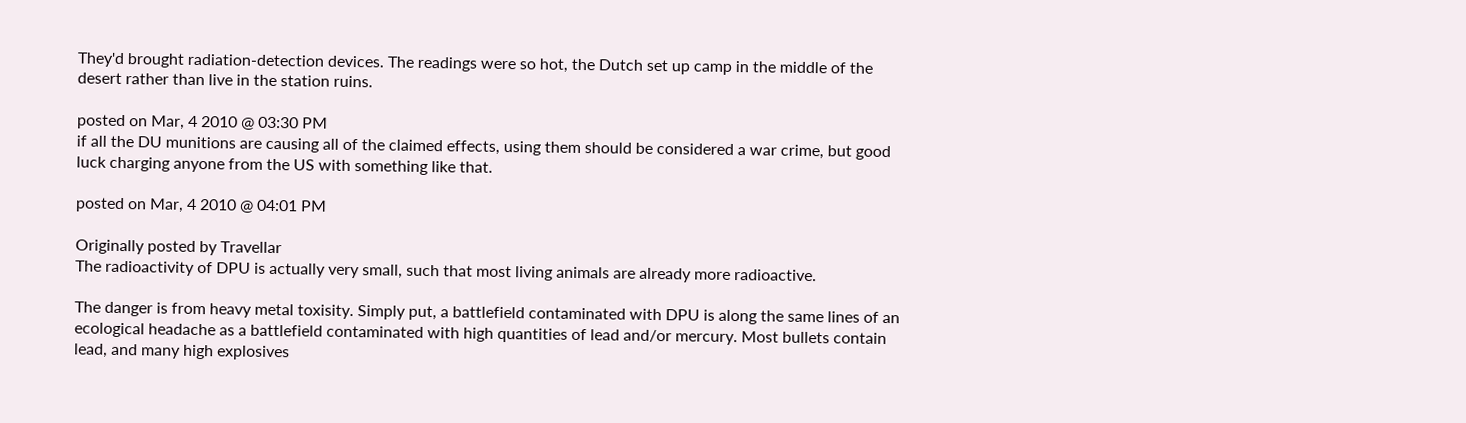They'd brought radiation-detection devices. The readings were so hot, the Dutch set up camp in the middle of the desert rather than live in the station ruins.

posted on Mar, 4 2010 @ 03:30 PM
if all the DU munitions are causing all of the claimed effects, using them should be considered a war crime, but good luck charging anyone from the US with something like that.

posted on Mar, 4 2010 @ 04:01 PM

Originally posted by Travellar
The radioactivity of DPU is actually very small, such that most living animals are already more radioactive.

The danger is from heavy metal toxisity. Simply put, a battlefield contaminated with DPU is along the same lines of an ecological headache as a battlefield contaminated with high quantities of lead and/or mercury. Most bullets contain lead, and many high explosives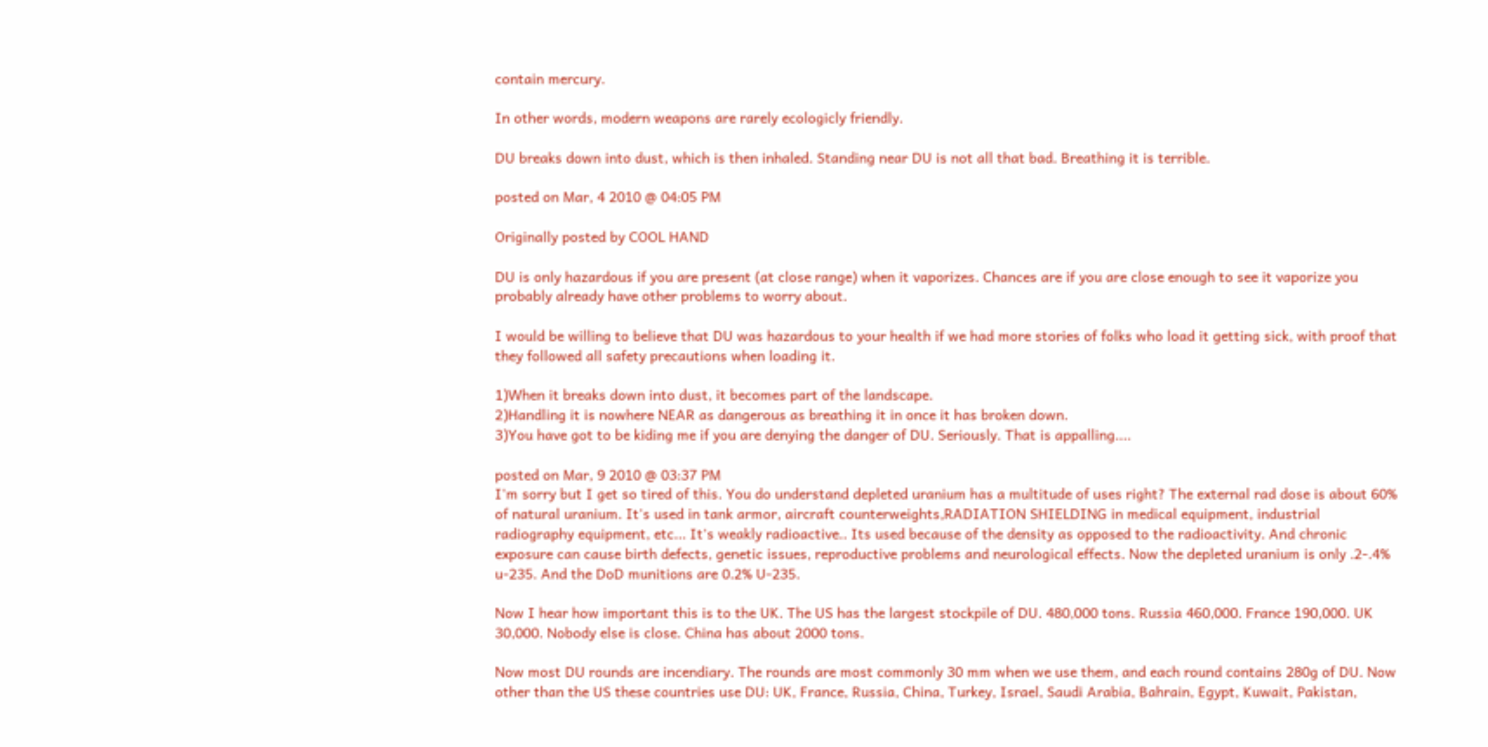contain mercury.

In other words, modern weapons are rarely ecologicly friendly.

DU breaks down into dust, which is then inhaled. Standing near DU is not all that bad. Breathing it is terrible.

posted on Mar, 4 2010 @ 04:05 PM

Originally posted by COOL HAND

DU is only hazardous if you are present (at close range) when it vaporizes. Chances are if you are close enough to see it vaporize you probably already have other problems to worry about.

I would be willing to believe that DU was hazardous to your health if we had more stories of folks who load it getting sick, with proof that they followed all safety precautions when loading it.

1)When it breaks down into dust, it becomes part of the landscape.
2)Handling it is nowhere NEAR as dangerous as breathing it in once it has broken down.
3)You have got to be kiding me if you are denying the danger of DU. Seriously. That is appalling....

posted on Mar, 9 2010 @ 03:37 PM
I'm sorry but I get so tired of this. You do understand depleted uranium has a multitude of uses right? The external rad dose is about 60% of natural uranium. It's used in tank armor, aircraft counterweights,RADIATION SHIELDING in medical equipment, industrial radiography equipment, etc... It's weakly radioactive.. Its used because of the density as opposed to the radioactivity. And chronic exposure can cause birth defects, genetic issues, reproductive problems and neurological effects. Now the depleted uranium is only .2-.4% u-235. And the DoD munitions are 0.2% U-235.

Now I hear how important this is to the UK. The US has the largest stockpile of DU. 480,000 tons. Russia 460,000. France 190,000. UK 30,000. Nobody else is close. China has about 2000 tons.

Now most DU rounds are incendiary. The rounds are most commonly 30 mm when we use them, and each round contains 280g of DU. Now other than the US these countries use DU: UK, France, Russia, China, Turkey, Israel, Saudi Arabia, Bahrain, Egypt, Kuwait, Pakistan,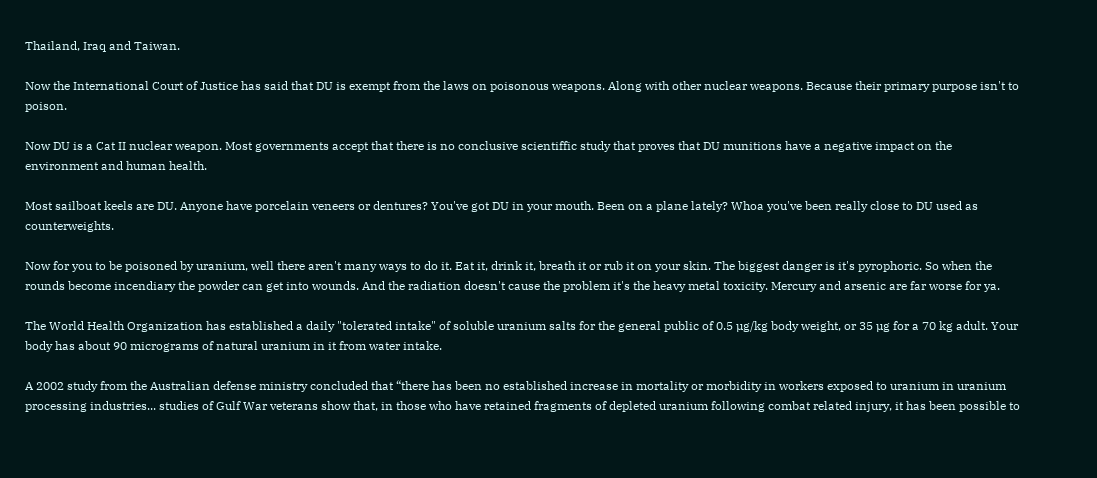Thailand, Iraq and Taiwan.

Now the International Court of Justice has said that DU is exempt from the laws on poisonous weapons. Along with other nuclear weapons. Because their primary purpose isn't to poison.

Now DU is a Cat II nuclear weapon. Most governments accept that there is no conclusive scientiffic study that proves that DU munitions have a negative impact on the environment and human health.

Most sailboat keels are DU. Anyone have porcelain veneers or dentures? You've got DU in your mouth. Been on a plane lately? Whoa you've been really close to DU used as counterweights.

Now for you to be poisoned by uranium, well there aren't many ways to do it. Eat it, drink it, breath it or rub it on your skin. The biggest danger is it's pyrophoric. So when the rounds become incendiary the powder can get into wounds. And the radiation doesn't cause the problem it's the heavy metal toxicity. Mercury and arsenic are far worse for ya.

The World Health Organization has established a daily "tolerated intake" of soluble uranium salts for the general public of 0.5 µg/kg body weight, or 35 µg for a 70 kg adult. Your body has about 90 micrograms of natural uranium in it from water intake.

A 2002 study from the Australian defense ministry concluded that “there has been no established increase in mortality or morbidity in workers exposed to uranium in uranium processing industries... studies of Gulf War veterans show that, in those who have retained fragments of depleted uranium following combat related injury, it has been possible to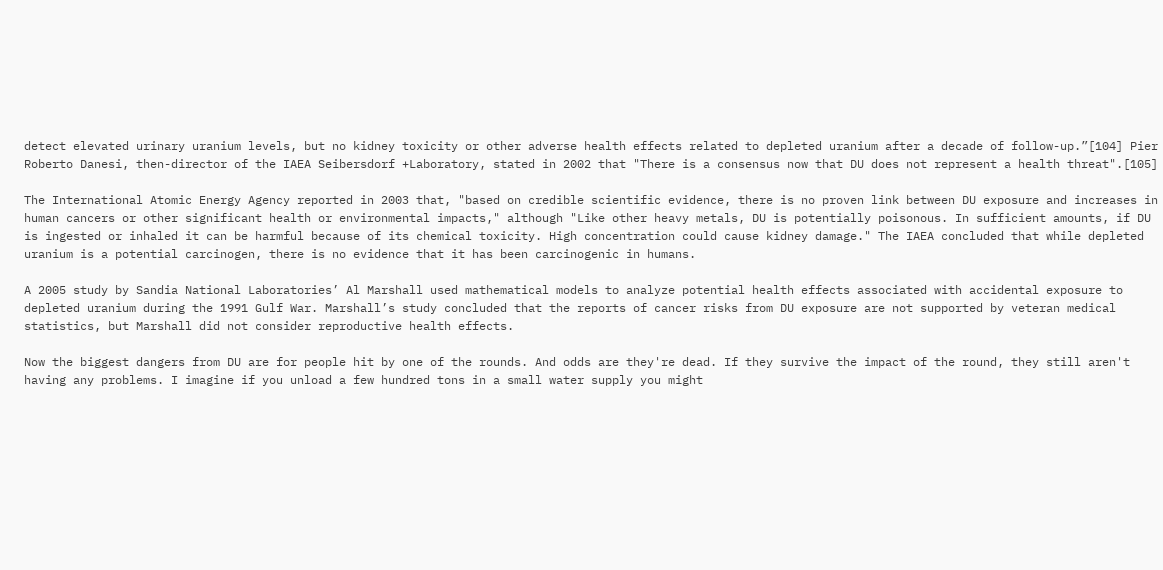detect elevated urinary uranium levels, but no kidney toxicity or other adverse health effects related to depleted uranium after a decade of follow-up.”[104] Pier Roberto Danesi, then-director of the IAEA Seibersdorf +Laboratory, stated in 2002 that "There is a consensus now that DU does not represent a health threat".[105]

The International Atomic Energy Agency reported in 2003 that, "based on credible scientific evidence, there is no proven link between DU exposure and increases in human cancers or other significant health or environmental impacts," although "Like other heavy metals, DU is potentially poisonous. In sufficient amounts, if DU is ingested or inhaled it can be harmful because of its chemical toxicity. High concentration could cause kidney damage." The IAEA concluded that while depleted uranium is a potential carcinogen, there is no evidence that it has been carcinogenic in humans.

A 2005 study by Sandia National Laboratories’ Al Marshall used mathematical models to analyze potential health effects associated with accidental exposure to depleted uranium during the 1991 Gulf War. Marshall’s study concluded that the reports of cancer risks from DU exposure are not supported by veteran medical statistics, but Marshall did not consider reproductive health effects.

Now the biggest dangers from DU are for people hit by one of the rounds. And odds are they're dead. If they survive the impact of the round, they still aren't having any problems. I imagine if you unload a few hundred tons in a small water supply you might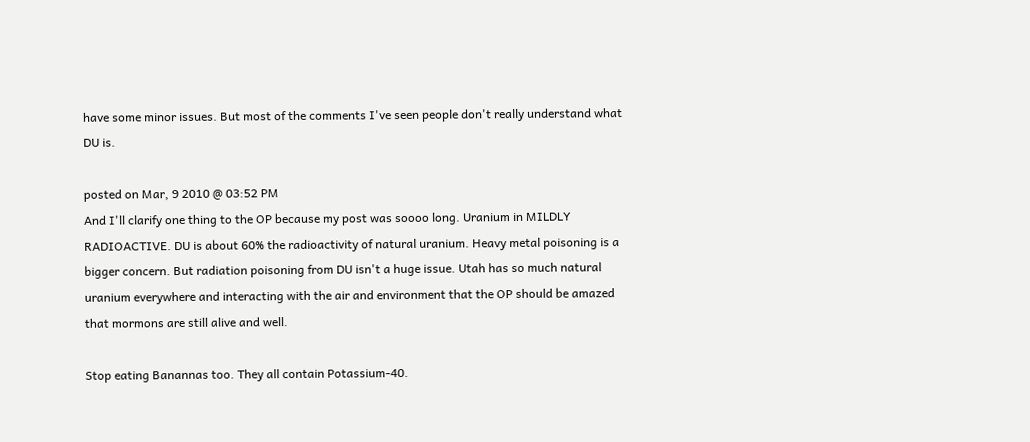have some minor issues. But most of the comments I've seen people don't really understand what DU is.

posted on Mar, 9 2010 @ 03:52 PM
And I'll clarify one thing to the OP because my post was soooo long. Uranium in MILDLY RADIOACTIVE. DU is about 60% the radioactivity of natural uranium. Heavy metal poisoning is a bigger concern. But radiation poisoning from DU isn't a huge issue. Utah has so much natural uranium everywhere and interacting with the air and environment that the OP should be amazed that mormons are still alive and well.

Stop eating Banannas too. They all contain Potassium-40.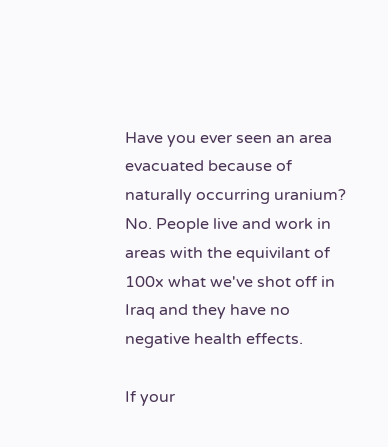Have you ever seen an area evacuated because of naturally occurring uranium? No. People live and work in areas with the equivilant of 100x what we've shot off in Iraq and they have no negative health effects.

If your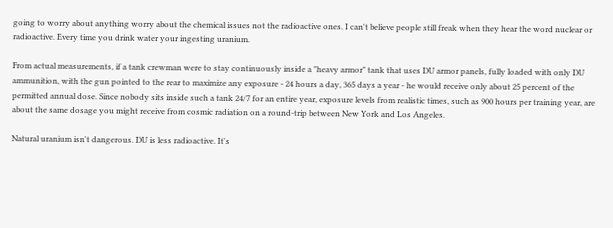going to worry about anything worry about the chemical issues not the radioactive ones. I can't believe people still freak when they hear the word nuclear or radioactive. Every time you drink water your ingesting uranium.

From actual measurements, if a tank crewman were to stay continuously inside a "heavy armor" tank that uses DU armor panels, fully loaded with only DU ammunition, with the gun pointed to the rear to maximize any exposure - 24 hours a day, 365 days a year - he would receive only about 25 percent of the permitted annual dose. Since nobody sits inside such a tank 24/7 for an entire year, exposure levels from realistic times, such as 900 hours per training year, are about the same dosage you might receive from cosmic radiation on a round-trip between New York and Los Angeles.

Natural uranium isn't dangerous. DU is less radioactive. It's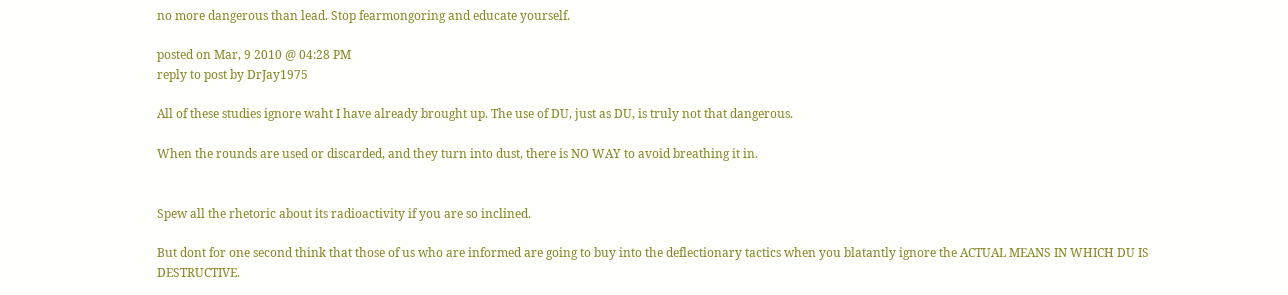no more dangerous than lead. Stop fearmongoring and educate yourself.

posted on Mar, 9 2010 @ 04:28 PM
reply to post by DrJay1975

All of these studies ignore waht I have already brought up. The use of DU, just as DU, is truly not that dangerous.

When the rounds are used or discarded, and they turn into dust, there is NO WAY to avoid breathing it in.


Spew all the rhetoric about its radioactivity if you are so inclined.

But dont for one second think that those of us who are informed are going to buy into the deflectionary tactics when you blatantly ignore the ACTUAL MEANS IN WHICH DU IS DESTRUCTIVE.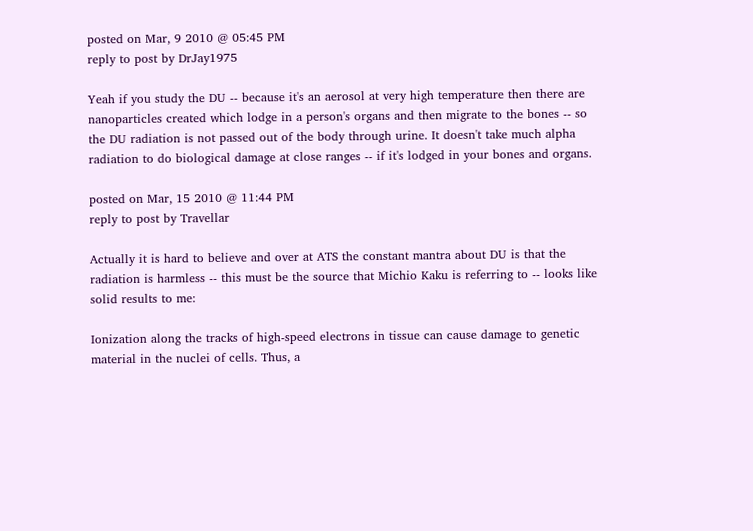posted on Mar, 9 2010 @ 05:45 PM
reply to post by DrJay1975

Yeah if you study the DU -- because it's an aerosol at very high temperature then there are nanoparticles created which lodge in a person's organs and then migrate to the bones -- so the DU radiation is not passed out of the body through urine. It doesn't take much alpha radiation to do biological damage at close ranges -- if it's lodged in your bones and organs.

posted on Mar, 15 2010 @ 11:44 PM
reply to post by Travellar

Actually it is hard to believe and over at ATS the constant mantra about DU is that the radiation is harmless -- this must be the source that Michio Kaku is referring to -- looks like solid results to me:

Ionization along the tracks of high-speed electrons in tissue can cause damage to genetic material in the nuclei of cells. Thus, a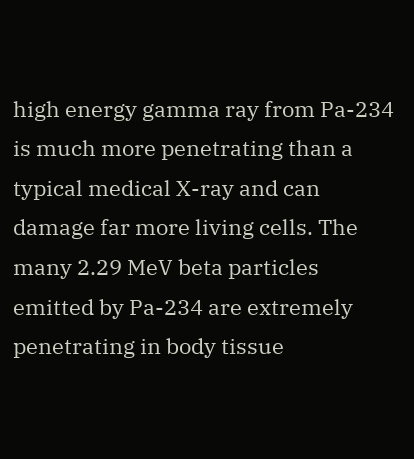high energy gamma ray from Pa-234 is much more penetrating than a typical medical X-ray and can damage far more living cells. The many 2.29 MeV beta particles emitted by Pa-234 are extremely penetrating in body tissue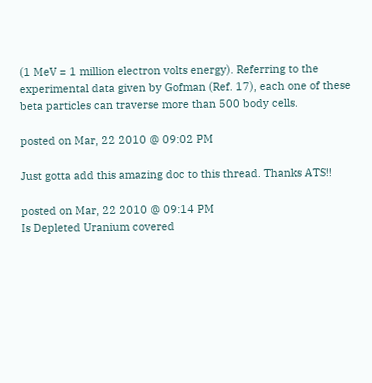(1 MeV = 1 million electron volts energy). Referring to the experimental data given by Gofman (Ref. 17), each one of these beta particles can traverse more than 500 body cells.

posted on Mar, 22 2010 @ 09:02 PM

Just gotta add this amazing doc to this thread. Thanks ATS!!

posted on Mar, 22 2010 @ 09:14 PM
Is Depleted Uranium covered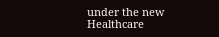under the new Healthcare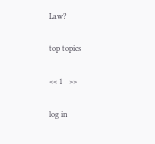Law?

top topics

<< 1   >>

log in